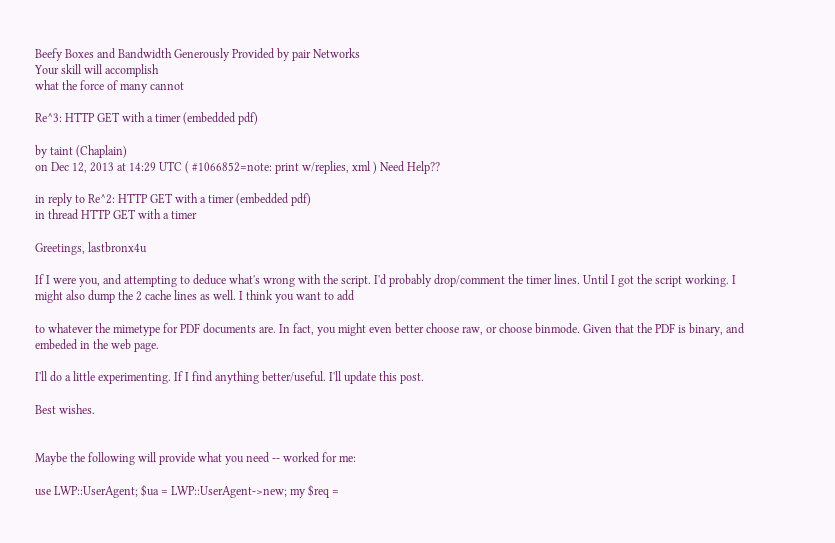Beefy Boxes and Bandwidth Generously Provided by pair Networks
Your skill will accomplish
what the force of many cannot

Re^3: HTTP GET with a timer (embedded pdf)

by taint (Chaplain)
on Dec 12, 2013 at 14:29 UTC ( #1066852=note: print w/replies, xml ) Need Help??

in reply to Re^2: HTTP GET with a timer (embedded pdf)
in thread HTTP GET with a timer

Greetings, lastbronx4u

If I were you, and attempting to deduce what's wrong with the script. I'd probably drop/comment the timer lines. Until I got the script working. I might also dump the 2 cache lines as well. I think you want to add

to whatever the mimetype for PDF documents are. In fact, you might even better choose raw, or choose binmode. Given that the PDF is binary, and embeded in the web page.

I'll do a little experimenting. If I find anything better/useful. I'll update this post.

Best wishes.


Maybe the following will provide what you need -- worked for me:

use LWP::UserAgent; $ua = LWP::UserAgent->new; my $req =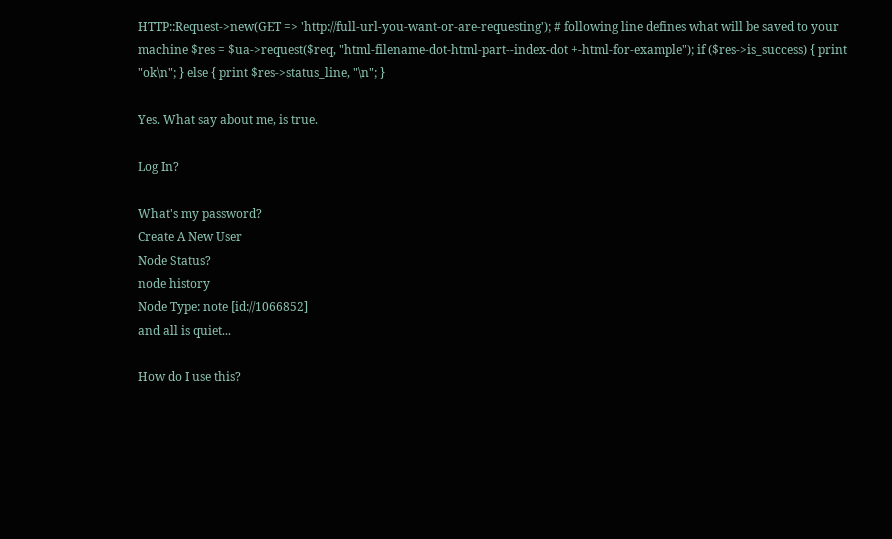HTTP::Request->new(GET => 'http://full-url-you-want-or-are-requesting'); # following line defines what will be saved to your machine $res = $ua->request($req, "html-filename-dot-html-part--index-dot +-html-for-example"); if ($res->is_success) { print "ok\n"; } else { print $res->status_line, "\n"; }

Yes. What say about me, is true.

Log In?

What's my password?
Create A New User
Node Status?
node history
Node Type: note [id://1066852]
and all is quiet...

How do I use this?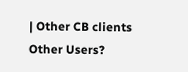| Other CB clients
Other Users?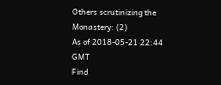Others scrutinizing the Monastery: (2)
As of 2018-05-21 22:44 GMT
Find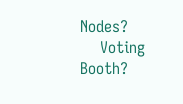Nodes?
    Voting Booth?